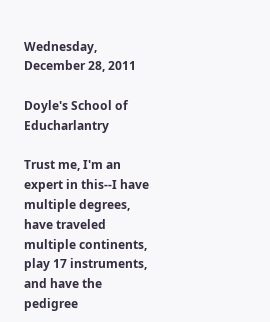Wednesday, December 28, 2011

Doyle's School of Educharlantry

Trust me, I'm an expert in this--I have multiple degrees, have traveled multiple continents, play 17 instruments, and have the pedigree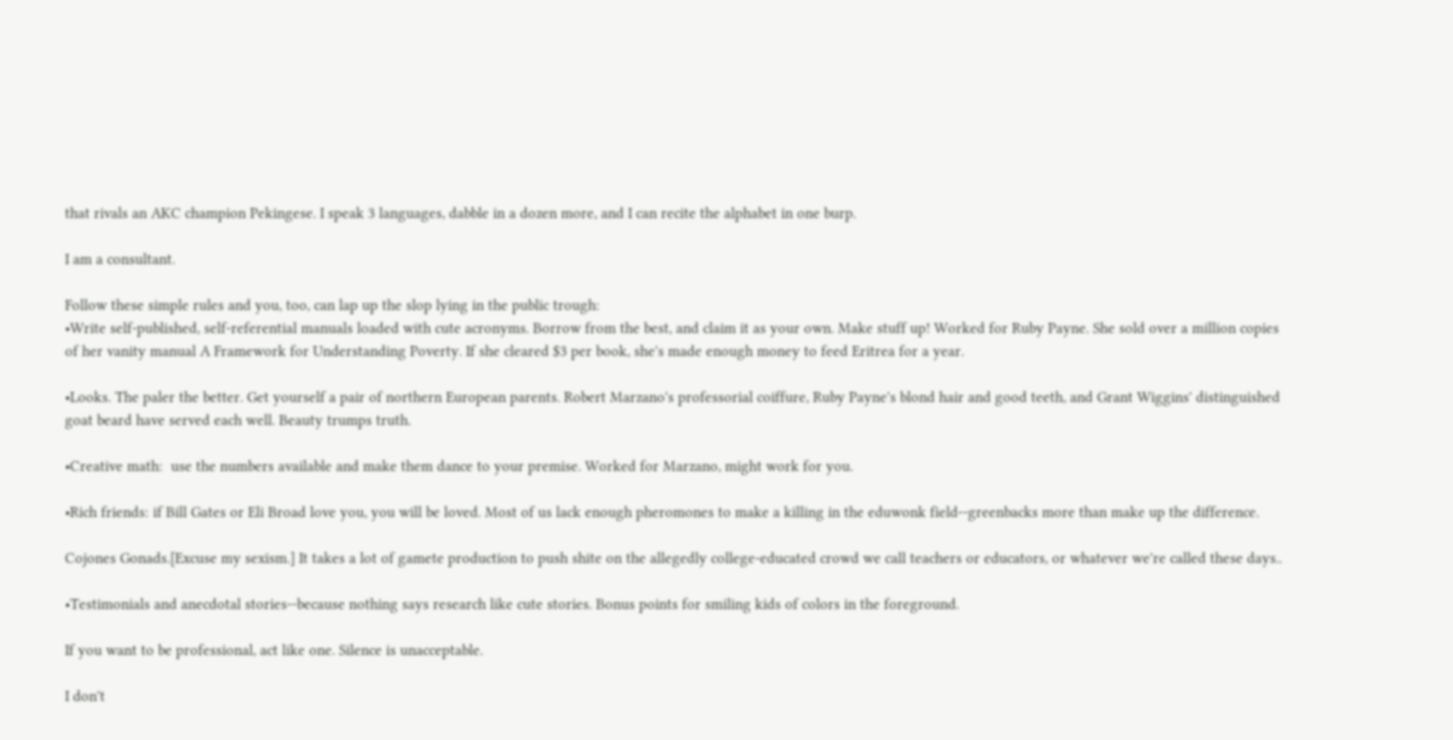that rivals an AKC champion Pekingese. I speak 3 languages, dabble in a dozen more, and I can recite the alphabet in one burp.

I am a consultant.

Follow these simple rules and you, too, can lap up the slop lying in the public trough:
•Write self-published, self-referential manuals loaded with cute acronyms. Borrow from the best, and claim it as your own. Make stuff up! Worked for Ruby Payne. She sold over a million copies of her vanity manual A Framework for Understanding Poverty. If she cleared $3 per book, she's made enough money to feed Eritrea for a year.

•Looks. The paler the better. Get yourself a pair of northern European parents. Robert Marzano's professorial coiffure, Ruby Payne's blond hair and good teeth, and Grant Wiggins' distinguished goat beard have served each well. Beauty trumps truth.

•Creative math:  use the numbers available and make them dance to your premise. Worked for Marzano, might work for you.

•Rich friends: if Bill Gates or Eli Broad love you, you will be loved. Most of us lack enough pheromones to make a killing in the eduwonk field--greenbacks more than make up the difference.

Cojones Gonads.[Excuse my sexism.] It takes a lot of gamete production to push shite on the allegedly college-educated crowd we call teachers or educators, or whatever we're called these days..

•Testimonials and anecdotal stories--because nothing says research like cute stories. Bonus points for smiling kids of colors in the foreground.

If you want to be professional, act like one. Silence is unacceptable.

I don't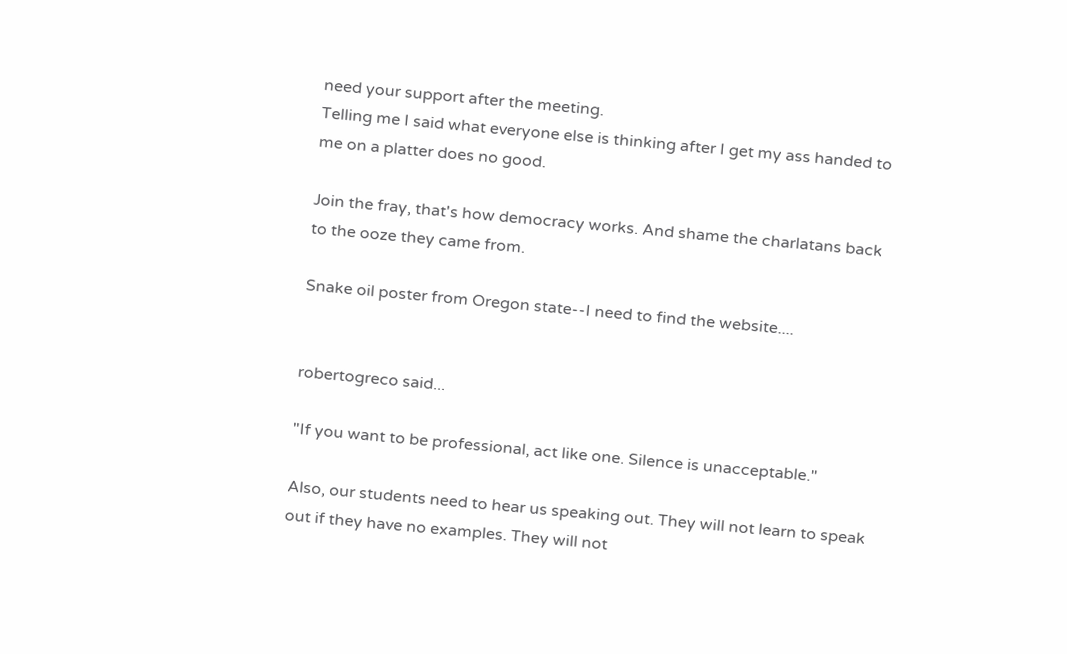need your support after the meeting.
Telling me I said what everyone else is thinking after I get my ass handed to me on a platter does no good.

Join the fray, that's how democracy works. And shame the charlatans back to the ooze they came from.

Snake oil poster from Oregon state--I need to find the website....


robertogreco said...

"If you want to be professional, act like one. Silence is unacceptable."

Also, our students need to hear us speaking out. They will not learn to speak out if they have no examples. They will not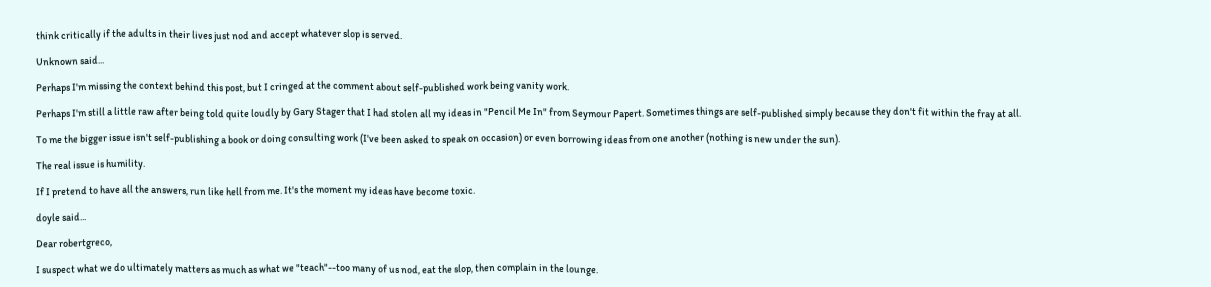think critically if the adults in their lives just nod and accept whatever slop is served.

Unknown said...

Perhaps I'm missing the context behind this post, but I cringed at the comment about self-published work being vanity work.

Perhaps I'm still a little raw after being told quite loudly by Gary Stager that I had stolen all my ideas in "Pencil Me In" from Seymour Papert. Sometimes things are self-published simply because they don't fit within the fray at all.

To me the bigger issue isn't self-publishing a book or doing consulting work (I've been asked to speak on occasion) or even borrowing ideas from one another (nothing is new under the sun).

The real issue is humility.

If I pretend to have all the answers, run like hell from me. It's the moment my ideas have become toxic.

doyle said...

Dear robertgreco,

I suspect what we do ultimately matters as much as what we "teach"--too many of us nod, eat the slop, then complain in the lounge.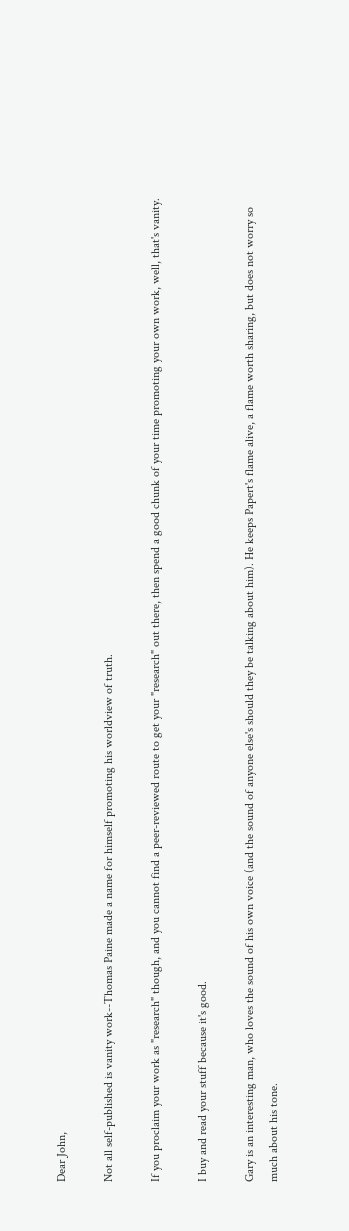Dear John,

Not all self-published is vanity work--Thomas Paine made a name for himself promoting his worldview of truth.

If you proclaim your work as "research" though, and you cannot find a peer-reviewed route to get your "research" out there, then spend a good chunk of your time promoting your own work, well, that's vanity.

I buy and read your stuff because it's good.

Gary is an interesting man, who loves the sound of his own voice (and the sound of anyone else's should they be talking about him). He keeps Papert's flame alive, a flame worth sharing, but does not worry so much about his tone.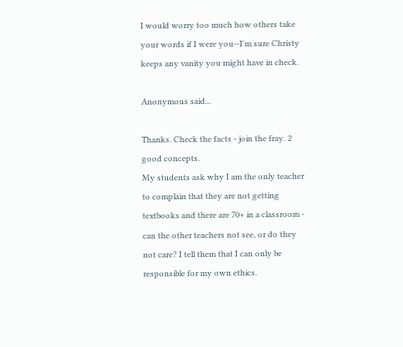I would worry too much how others take your words if I were you--I'm sure Christy keeps any vanity you might have in check.

Anonymous said...

Thanks. Check the facts - join the fray. 2 good concepts.
My students ask why I am the only teacher to complain that they are not getting textbooks and there are 70+ in a classroom - can the other teachers not see, or do they not care? I tell them that I can only be responsible for my own ethics.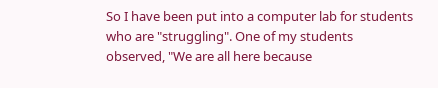So I have been put into a computer lab for students who are "struggling". One of my students observed, "We are all here because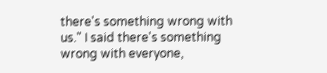there's something wrong with us." I said there's something wrong with everyone,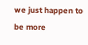we just happen to be more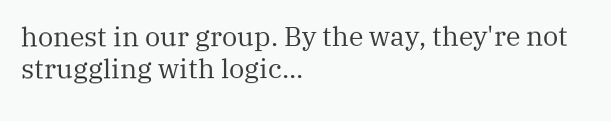honest in our group. By the way, they're not struggling with logic...